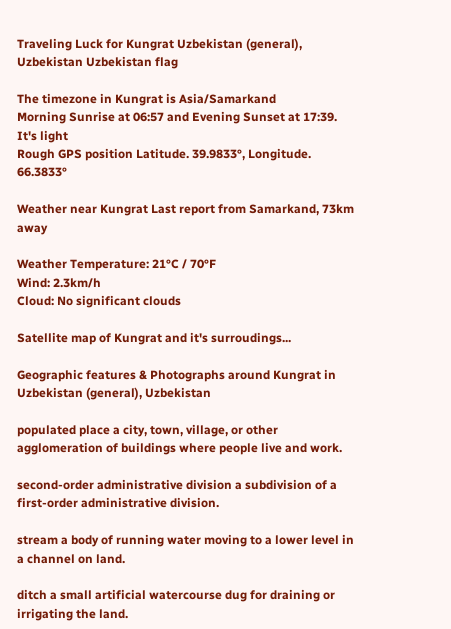Traveling Luck for Kungrat Uzbekistan (general), Uzbekistan Uzbekistan flag

The timezone in Kungrat is Asia/Samarkand
Morning Sunrise at 06:57 and Evening Sunset at 17:39. It's light
Rough GPS position Latitude. 39.9833°, Longitude. 66.3833°

Weather near Kungrat Last report from Samarkand, 73km away

Weather Temperature: 21°C / 70°F
Wind: 2.3km/h
Cloud: No significant clouds

Satellite map of Kungrat and it's surroudings...

Geographic features & Photographs around Kungrat in Uzbekistan (general), Uzbekistan

populated place a city, town, village, or other agglomeration of buildings where people live and work.

second-order administrative division a subdivision of a first-order administrative division.

stream a body of running water moving to a lower level in a channel on land.

ditch a small artificial watercourse dug for draining or irrigating the land.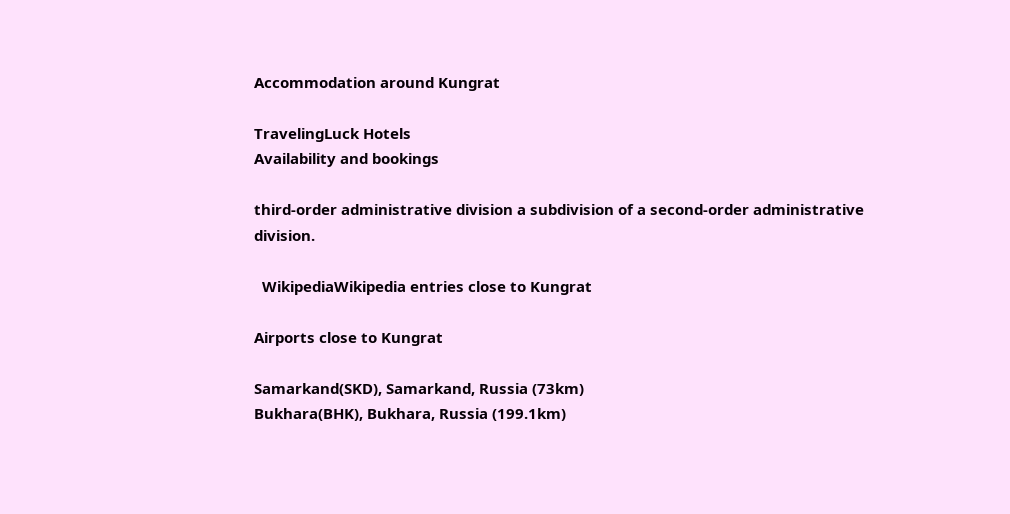Accommodation around Kungrat

TravelingLuck Hotels
Availability and bookings

third-order administrative division a subdivision of a second-order administrative division.

  WikipediaWikipedia entries close to Kungrat

Airports close to Kungrat

Samarkand(SKD), Samarkand, Russia (73km)
Bukhara(BHK), Bukhara, Russia (199.1km)